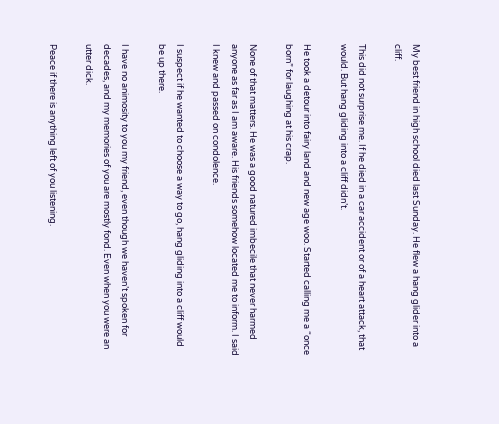My best friend in high school died last Sunday. He flew a hang glider into a cliff.

This did not surprise me. If he died in a car accident or of a heart attack, that would. But hang gliding into a cliff didn’t.

He took a detour into fairy land and new age woo. Started calling me a “once born” for laughing at his crap.

None of that matters. He was a good natured imbecile that never harmed anyone as far as I am aware. His friends somehow located me to inform. I said I knew and passed on condolence.

I suspect if he wanted to choose a way to go, hang gliding into a cliff would be up there.

I have no animosity to you my friend, even though we haven’t spoken for decades, and my memories of you are mostly fond. Even when you were an utter dick.

Peace if there is anything left of you listening.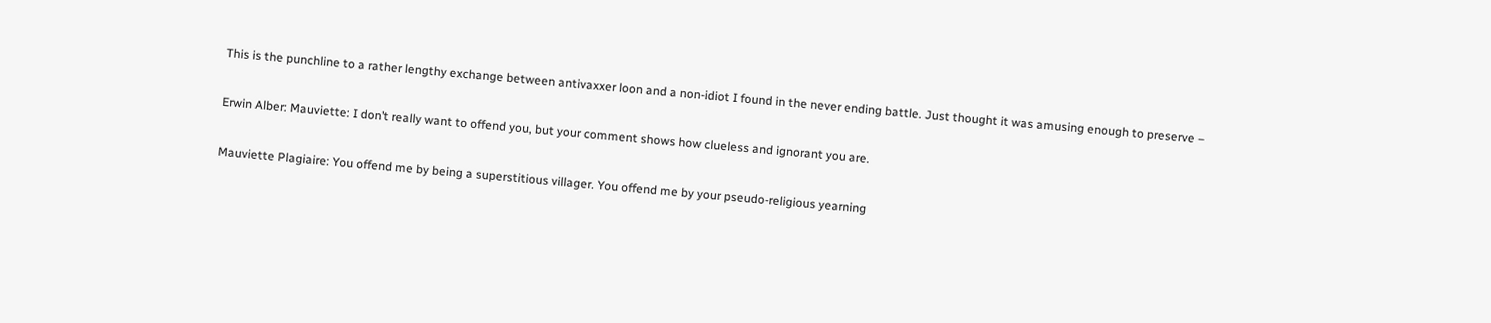This is the punchline to a rather lengthy exchange between antivaxxer loon and a non-idiot I found in the never ending battle. Just thought it was amusing enough to preserve –

Erwin Alber: Mauviette: I don’t really want to offend you, but your comment shows how clueless and ignorant you are.

Mauviette Plagiaire: You offend me by being a superstitious villager. You offend me by your pseudo-religious yearning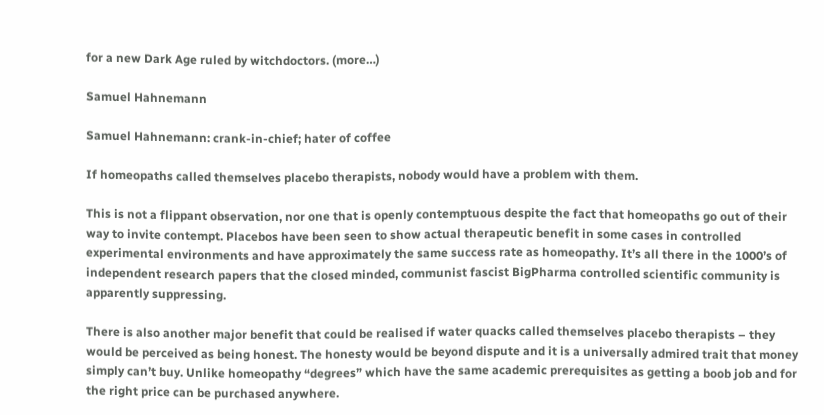for a new Dark Age ruled by witchdoctors. (more…)

Samuel Hahnemann

Samuel Hahnemann: crank-in-chief; hater of coffee

If homeopaths called themselves placebo therapists, nobody would have a problem with them.

This is not a flippant observation, nor one that is openly contemptuous despite the fact that homeopaths go out of their way to invite contempt. Placebos have been seen to show actual therapeutic benefit in some cases in controlled experimental environments and have approximately the same success rate as homeopathy. It’s all there in the 1000’s of independent research papers that the closed minded, communist fascist BigPharma controlled scientific community is apparently suppressing.

There is also another major benefit that could be realised if water quacks called themselves placebo therapists – they would be perceived as being honest. The honesty would be beyond dispute and it is a universally admired trait that money simply can’t buy. Unlike homeopathy “degrees” which have the same academic prerequisites as getting a boob job and for the right price can be purchased anywhere.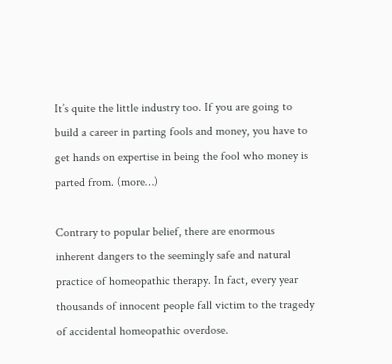It’s quite the little industry too. If you are going to build a career in parting fools and money, you have to get hands on expertise in being the fool who money is parted from. (more…)

Contrary to popular belief, there are enormous inherent dangers to the seemingly safe and natural practice of homeopathic therapy. In fact, every year thousands of innocent people fall victim to the tragedy of accidental homeopathic overdose.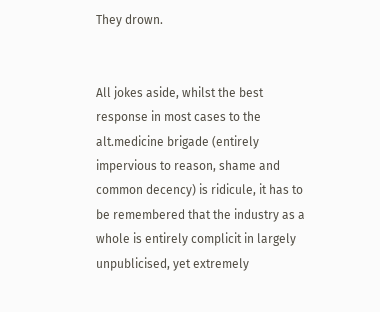They drown.


All jokes aside, whilst the best response in most cases to the alt.medicine brigade (entirely impervious to reason, shame and common decency) is ridicule, it has to be remembered that the industry as a whole is entirely complicit in largely unpublicised, yet extremely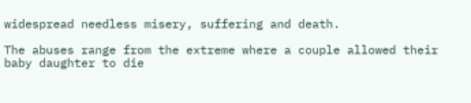widespread needless misery, suffering and death.

The abuses range from the extreme where a couple allowed their baby daughter to die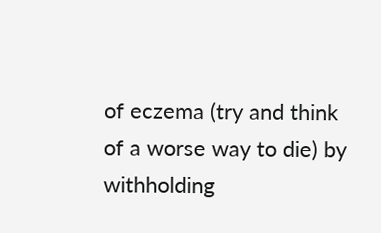of eczema (try and think of a worse way to die) by withholding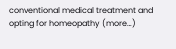conventional medical treatment and opting for homeopathy (more…)